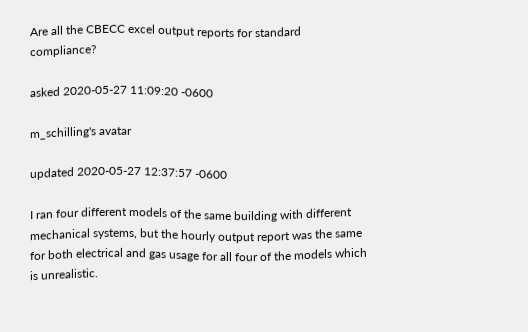Are all the CBECC excel output reports for standard compliance?

asked 2020-05-27 11:09:20 -0600

m_schilling's avatar

updated 2020-05-27 12:37:57 -0600

I ran four different models of the same building with different mechanical systems, but the hourly output report was the same for both electrical and gas usage for all four of the models which is unrealistic.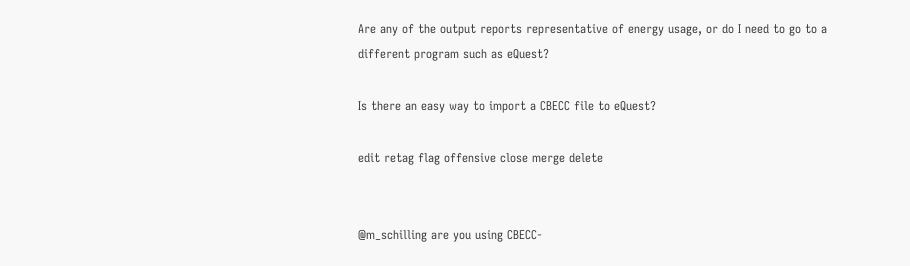Are any of the output reports representative of energy usage, or do I need to go to a different program such as eQuest?

Is there an easy way to import a CBECC file to eQuest?

edit retag flag offensive close merge delete


@m_schilling are you using CBECC-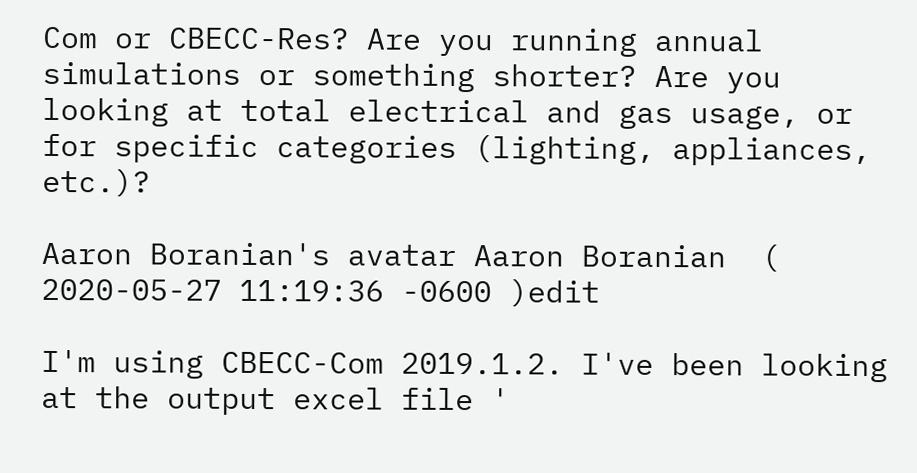Com or CBECC-Res? Are you running annual simulations or something shorter? Are you looking at total electrical and gas usage, or for specific categories (lighting, appliances, etc.)?

Aaron Boranian's avatar Aaron Boranian  ( 2020-05-27 11:19:36 -0600 )edit

I'm using CBECC-Com 2019.1.2. I've been looking at the output excel file '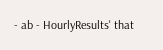- ab - HourlyResults' that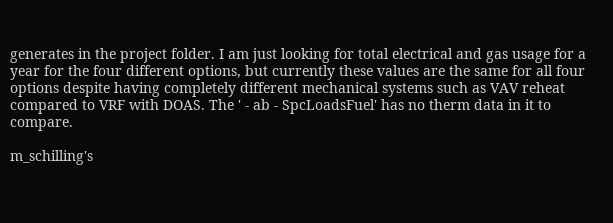generates in the project folder. I am just looking for total electrical and gas usage for a year for the four different options, but currently these values are the same for all four options despite having completely different mechanical systems such as VAV reheat compared to VRF with DOAS. The ' - ab - SpcLoadsFuel' has no therm data in it to compare.

m_schilling's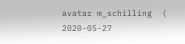avatar m_schilling  ( 2020-05-27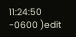11:24:50 -0600 )edit